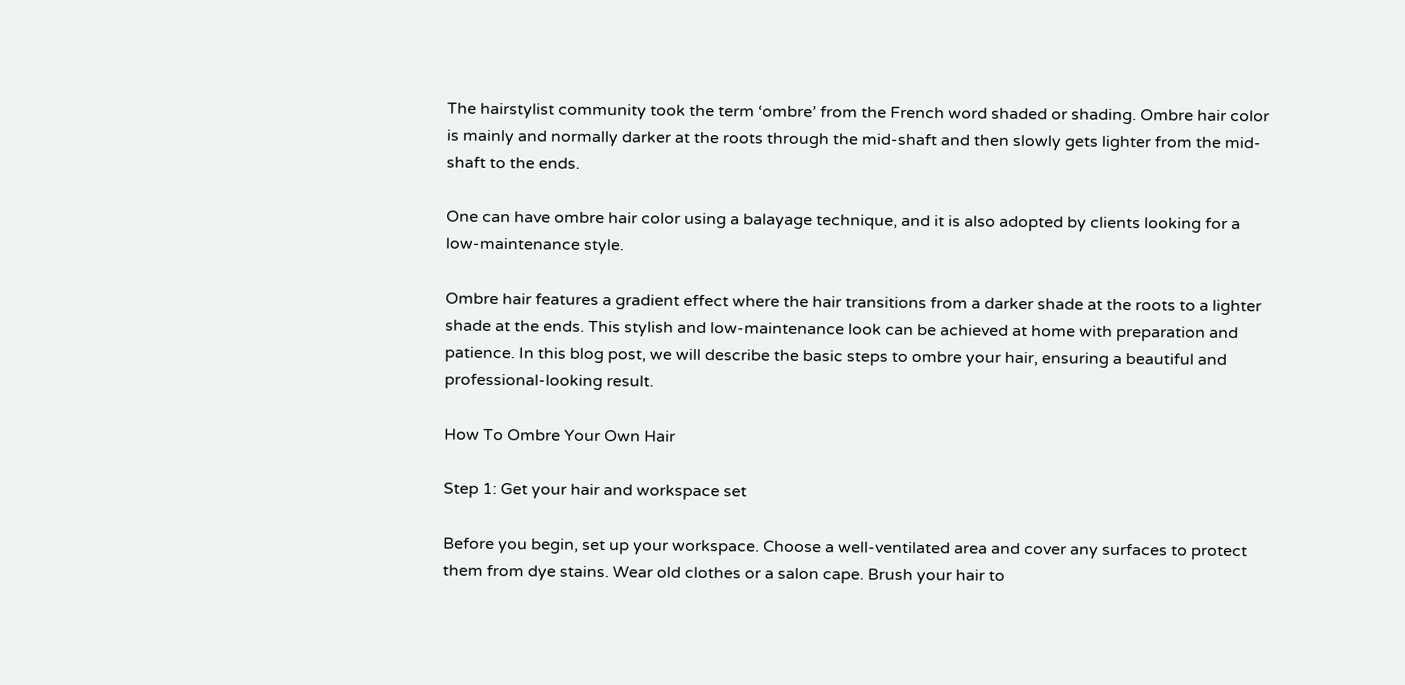The hairstylist community took the term ‘ombre’ from the French word shaded or shading. Ombre hair color is mainly and normally darker at the roots through the mid-shaft and then slowly gets lighter from the mid-shaft to the ends.

One can have ombre hair color using a balayage technique, and it is also adopted by clients looking for a low-maintenance style.

Ombre hair features a gradient effect where the hair transitions from a darker shade at the roots to a lighter shade at the ends. This stylish and low-maintenance look can be achieved at home with preparation and patience. In this blog post, we will describe the basic steps to ombre your hair, ensuring a beautiful and professional-looking result.

How To Ombre Your Own Hair

Step 1: Get your hair and workspace set

Before you begin, set up your workspace. Choose a well-ventilated area and cover any surfaces to protect them from dye stains. Wear old clothes or a salon cape. Brush your hair to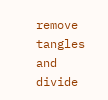remove tangles and divide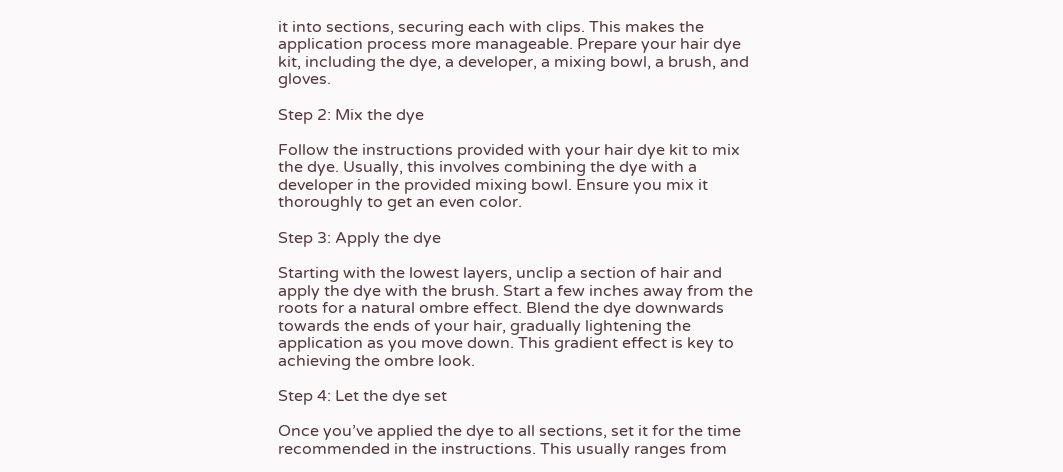it into sections, securing each with clips. This makes the application process more manageable. Prepare your hair dye kit, including the dye, a developer, a mixing bowl, a brush, and gloves.

Step 2: Mix the dye

Follow the instructions provided with your hair dye kit to mix the dye. Usually, this involves combining the dye with a developer in the provided mixing bowl. Ensure you mix it thoroughly to get an even color.

Step 3: Apply the dye

Starting with the lowest layers, unclip a section of hair and apply the dye with the brush. Start a few inches away from the roots for a natural ombre effect. Blend the dye downwards towards the ends of your hair, gradually lightening the application as you move down. This gradient effect is key to achieving the ombre look.

Step 4: Let the dye set

Once you’ve applied the dye to all sections, set it for the time recommended in the instructions. This usually ranges from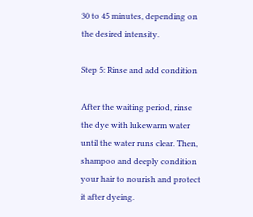30 to 45 minutes, depending on the desired intensity.

Step 5: Rinse and add condition

After the waiting period, rinse the dye with lukewarm water until the water runs clear. Then, shampoo and deeply condition your hair to nourish and protect it after dyeing.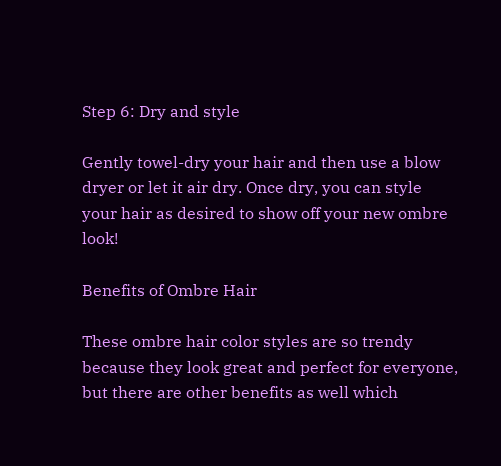Step 6: Dry and style

Gently towel-dry your hair and then use a blow dryer or let it air dry. Once dry, you can style your hair as desired to show off your new ombre look!

Benefits of Ombre Hair

These ombre hair color styles are so trendy because they look great and perfect for everyone, but there are other benefits as well which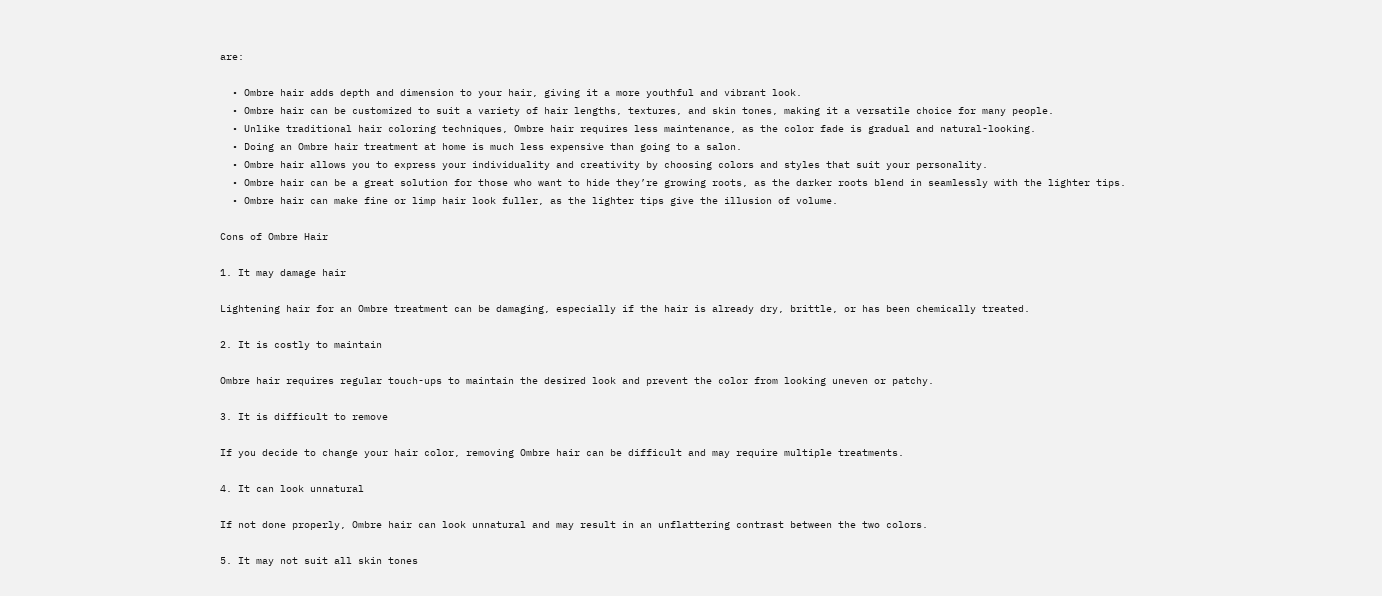are:

  • Ombre hair adds depth and dimension to your hair, giving it a more youthful and vibrant look.
  • Ombre hair can be customized to suit a variety of hair lengths, textures, and skin tones, making it a versatile choice for many people.
  • Unlike traditional hair coloring techniques, Ombre hair requires less maintenance, as the color fade is gradual and natural-looking.
  • Doing an Ombre hair treatment at home is much less expensive than going to a salon.
  • Ombre hair allows you to express your individuality and creativity by choosing colors and styles that suit your personality.
  • Ombre hair can be a great solution for those who want to hide they’re growing roots, as the darker roots blend in seamlessly with the lighter tips.
  • Ombre hair can make fine or limp hair look fuller, as the lighter tips give the illusion of volume.

Cons of Ombre Hair

1. It may damage hair

Lightening hair for an Ombre treatment can be damaging, especially if the hair is already dry, brittle, or has been chemically treated.

2. It is costly to maintain

Ombre hair requires regular touch-ups to maintain the desired look and prevent the color from looking uneven or patchy.

3. It is difficult to remove

If you decide to change your hair color, removing Ombre hair can be difficult and may require multiple treatments.

4. It can look unnatural

If not done properly, Ombre hair can look unnatural and may result in an unflattering contrast between the two colors.

5. It may not suit all skin tones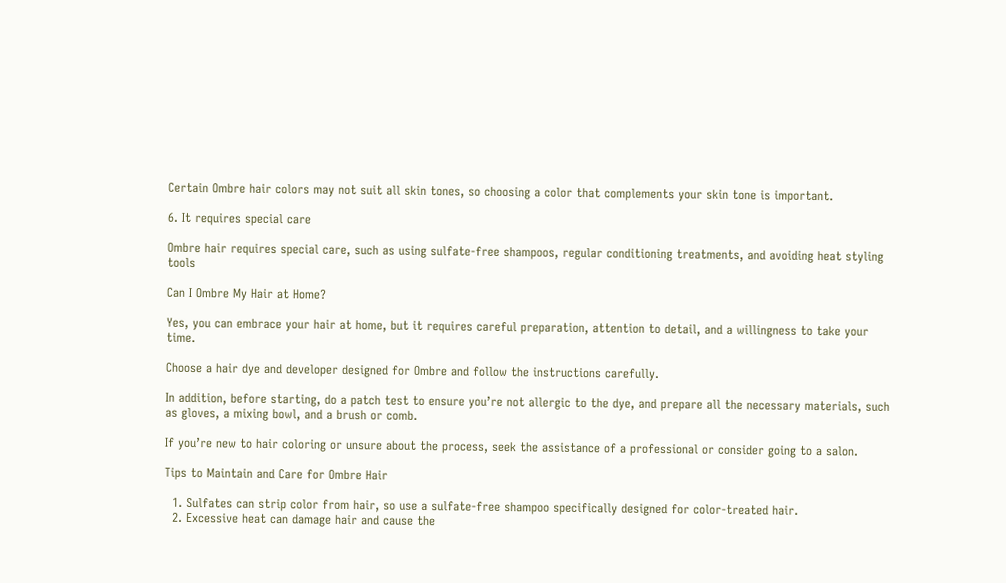Certain Ombre hair colors may not suit all skin tones, so choosing a color that complements your skin tone is important.

6. It requires special care

Ombre hair requires special care, such as using sulfate-free shampoos, regular conditioning treatments, and avoiding heat styling tools

Can I Ombre My Hair at Home?

Yes, you can embrace your hair at home, but it requires careful preparation, attention to detail, and a willingness to take your time.

Choose a hair dye and developer designed for Ombre and follow the instructions carefully.

In addition, before starting, do a patch test to ensure you’re not allergic to the dye, and prepare all the necessary materials, such as gloves, a mixing bowl, and a brush or comb.

If you’re new to hair coloring or unsure about the process, seek the assistance of a professional or consider going to a salon.

Tips to Maintain and Care for Ombre Hair

  1. Sulfates can strip color from hair, so use a sulfate-free shampoo specifically designed for color-treated hair.
  2. Excessive heat can damage hair and cause the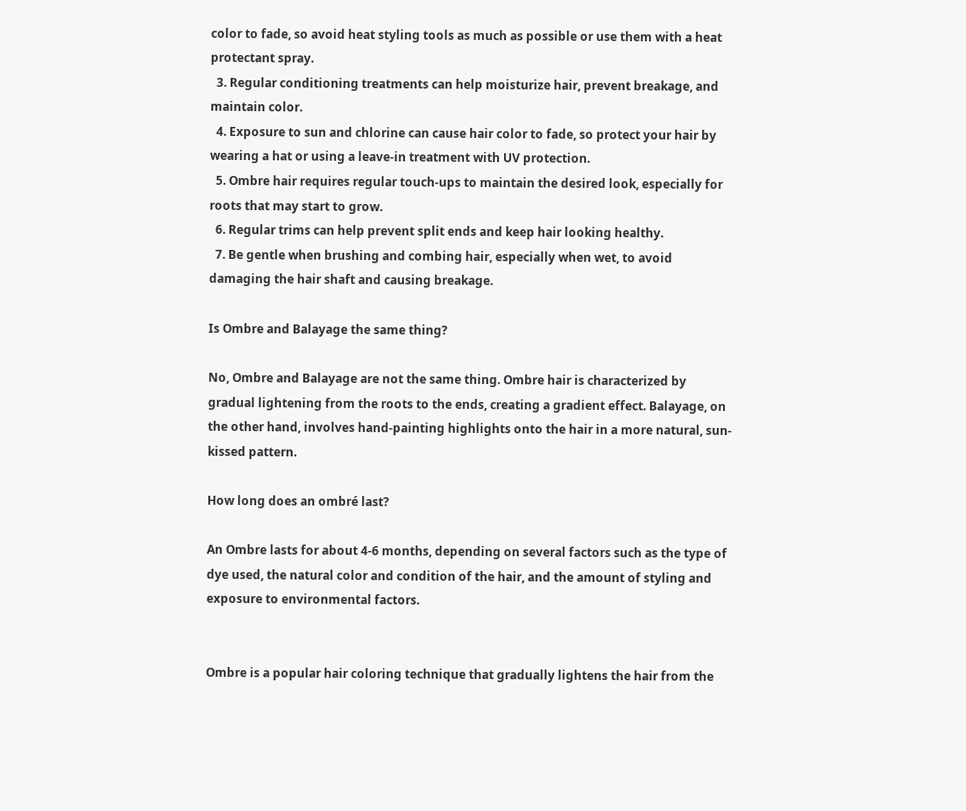color to fade, so avoid heat styling tools as much as possible or use them with a heat protectant spray.
  3. Regular conditioning treatments can help moisturize hair, prevent breakage, and maintain color.
  4. Exposure to sun and chlorine can cause hair color to fade, so protect your hair by wearing a hat or using a leave-in treatment with UV protection.
  5. Ombre hair requires regular touch-ups to maintain the desired look, especially for roots that may start to grow.
  6. Regular trims can help prevent split ends and keep hair looking healthy.
  7. Be gentle when brushing and combing hair, especially when wet, to avoid damaging the hair shaft and causing breakage.

Is Ombre and Balayage the same thing?

No, Ombre and Balayage are not the same thing. Ombre hair is characterized by gradual lightening from the roots to the ends, creating a gradient effect. Balayage, on the other hand, involves hand-painting highlights onto the hair in a more natural, sun-kissed pattern.

How long does an ombré last?

An Ombre lasts for about 4-6 months, depending on several factors such as the type of dye used, the natural color and condition of the hair, and the amount of styling and exposure to environmental factors.


Ombre is a popular hair coloring technique that gradually lightens the hair from the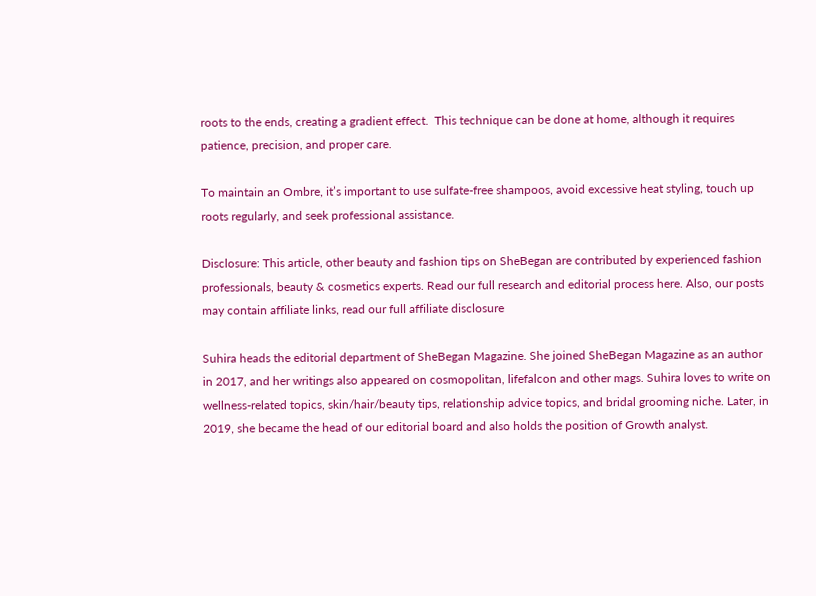roots to the ends, creating a gradient effect.  This technique can be done at home, although it requires patience, precision, and proper care.

To maintain an Ombre, it’s important to use sulfate-free shampoos, avoid excessive heat styling, touch up roots regularly, and seek professional assistance.

Disclosure: This article, other beauty and fashion tips on SheBegan are contributed by experienced fashion professionals, beauty & cosmetics experts. Read our full research and editorial process here. Also, our posts may contain affiliate links, read our full affiliate disclosure

Suhira heads the editorial department of SheBegan Magazine. She joined SheBegan Magazine as an author in 2017, and her writings also appeared on cosmopolitan, lifefalcon and other mags. Suhira loves to write on wellness-related topics, skin/hair/beauty tips, relationship advice topics, and bridal grooming niche. Later, in 2019, she became the head of our editorial board and also holds the position of Growth analyst.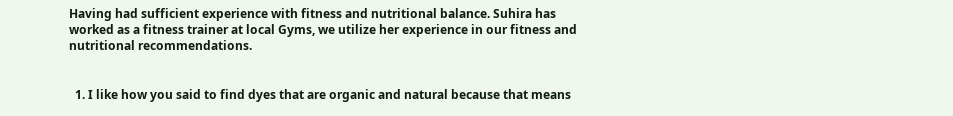Having had sufficient experience with fitness and nutritional balance. Suhira has worked as a fitness trainer at local Gyms, we utilize her experience in our fitness and nutritional recommendations.


  1. I like how you said to find dyes that are organic and natural because that means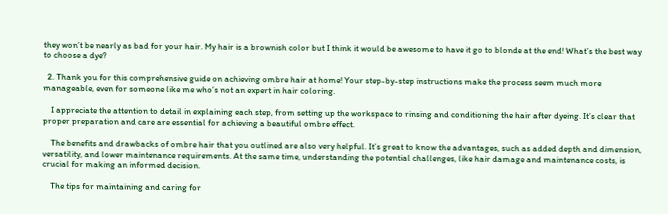they won’t be nearly as bad for your hair. My hair is a brownish color but I think it would be awesome to have it go to blonde at the end! What’s the best way to choose a dye?

  2. Thank you for this comprehensive guide on achieving ombre hair at home! Your step-by-step instructions make the process seem much more manageable, even for someone like me who’s not an expert in hair coloring.

    I appreciate the attention to detail in explaining each step, from setting up the workspace to rinsing and conditioning the hair after dyeing. It’s clear that proper preparation and care are essential for achieving a beautiful ombre effect.

    The benefits and drawbacks of ombre hair that you outlined are also very helpful. It’s great to know the advantages, such as added depth and dimension, versatility, and lower maintenance requirements. At the same time, understanding the potential challenges, like hair damage and maintenance costs, is crucial for making an informed decision.

    The tips for maintaining and caring for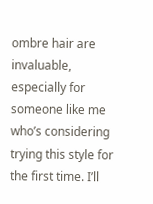ombre hair are invaluable, especially for someone like me who’s considering trying this style for the first time. I’ll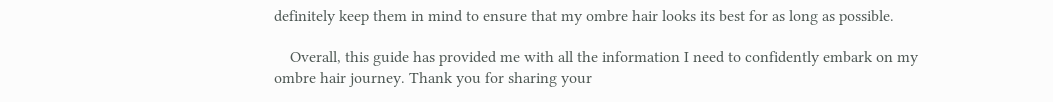definitely keep them in mind to ensure that my ombre hair looks its best for as long as possible.

    Overall, this guide has provided me with all the information I need to confidently embark on my ombre hair journey. Thank you for sharing your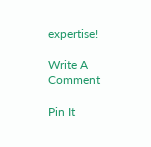expertise!

Write A Comment

Pin It